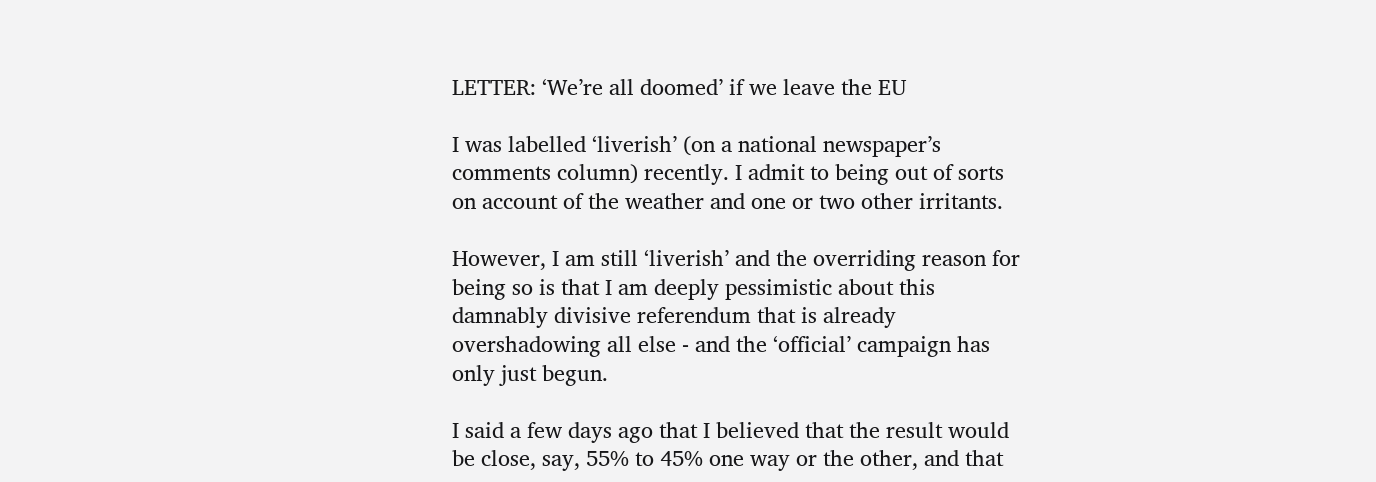LETTER: ‘We’re all doomed’ if we leave the EU

I was labelled ‘liverish’ (on a national newspaper’s comments column) recently. I admit to being out of sorts on account of the weather and one or two other irritants.

However, I am still ‘liverish’ and the overriding reason for being so is that I am deeply pessimistic about this damnably divisive referendum that is already overshadowing all else - and the ‘official’ campaign has only just begun.

I said a few days ago that I believed that the result would be close, say, 55% to 45% one way or the other, and that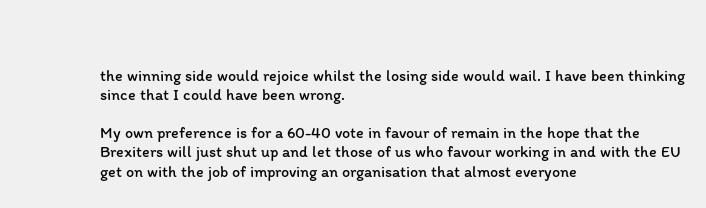the winning side would rejoice whilst the losing side would wail. I have been thinking since that I could have been wrong.

My own preference is for a 60-40 vote in favour of remain in the hope that the Brexiters will just shut up and let those of us who favour working in and with the EU get on with the job of improving an organisation that almost everyone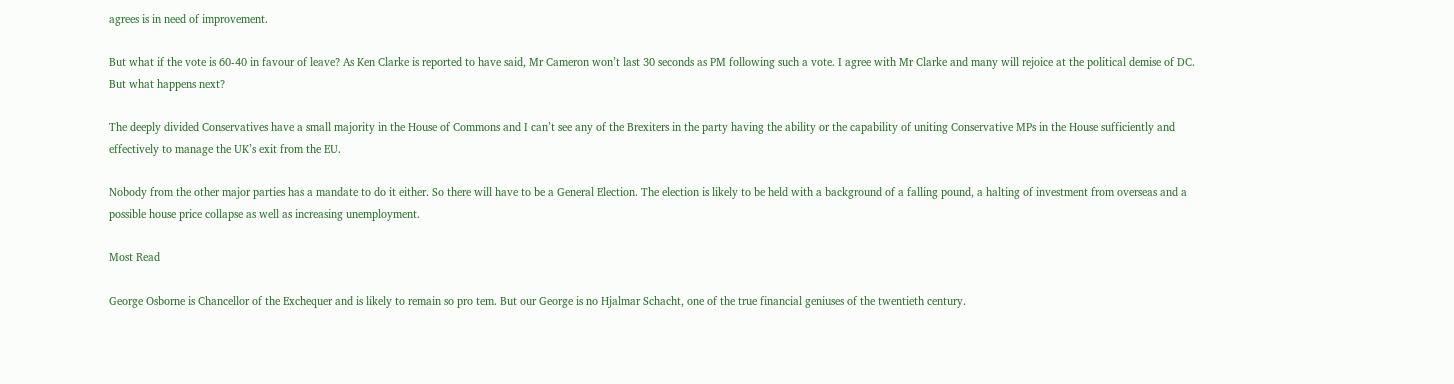agrees is in need of improvement.

But what if the vote is 60-40 in favour of leave? As Ken Clarke is reported to have said, Mr Cameron won’t last 30 seconds as PM following such a vote. I agree with Mr Clarke and many will rejoice at the political demise of DC. But what happens next?

The deeply divided Conservatives have a small majority in the House of Commons and I can’t see any of the Brexiters in the party having the ability or the capability of uniting Conservative MPs in the House sufficiently and effectively to manage the UK’s exit from the EU.

Nobody from the other major parties has a mandate to do it either. So there will have to be a General Election. The election is likely to be held with a background of a falling pound, a halting of investment from overseas and a possible house price collapse as well as increasing unemployment.

Most Read

George Osborne is Chancellor of the Exchequer and is likely to remain so pro tem. But our George is no Hjalmar Schacht, one of the true financial geniuses of the twentieth century.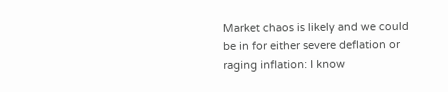Market chaos is likely and we could be in for either severe deflation or raging inflation: I know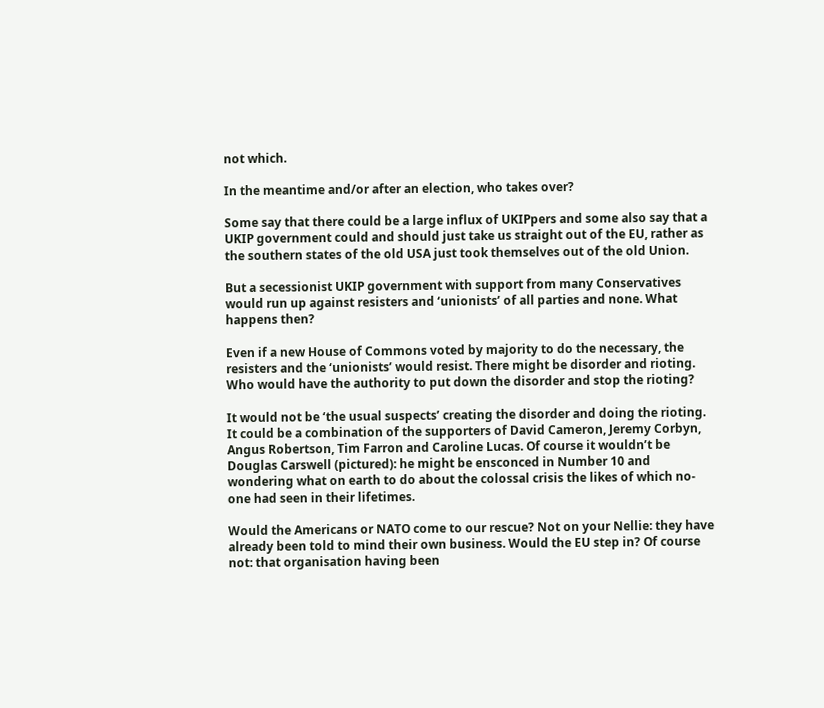not which.

In the meantime and/or after an election, who takes over?

Some say that there could be a large influx of UKIPpers and some also say that a UKIP government could and should just take us straight out of the EU, rather as the southern states of the old USA just took themselves out of the old Union.

But a secessionist UKIP government with support from many Conservatives would run up against resisters and ‘unionists’ of all parties and none. What happens then?

Even if a new House of Commons voted by majority to do the necessary, the resisters and the ‘unionists’ would resist. There might be disorder and rioting. Who would have the authority to put down the disorder and stop the rioting?

It would not be ‘the usual suspects’ creating the disorder and doing the rioting. It could be a combination of the supporters of David Cameron, Jeremy Corbyn, Angus Robertson, Tim Farron and Caroline Lucas. Of course it wouldn’t be Douglas Carswell (pictured): he might be ensconced in Number 10 and wondering what on earth to do about the colossal crisis the likes of which no-one had seen in their lifetimes.

Would the Americans or NATO come to our rescue? Not on your Nellie: they have already been told to mind their own business. Would the EU step in? Of course not: that organisation having been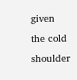given the cold shoulder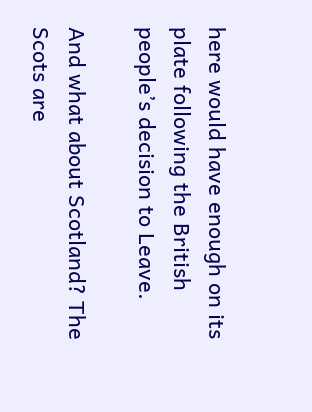here would have enough on its plate following the British people’s decision to Leave.

And what about Scotland? The Scots are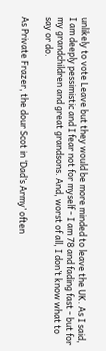unlikely to vote Leave but they would be more minded to leave the UK. As I said, I am deeply pessimistic and I fear not for myself - I am 78 and fading fast - but for my grandchildren and great grandsons. And, worst of all, I don’t know what to say or do.

As Private Frazer, the dour Scot in ‘Dad’s Army’ often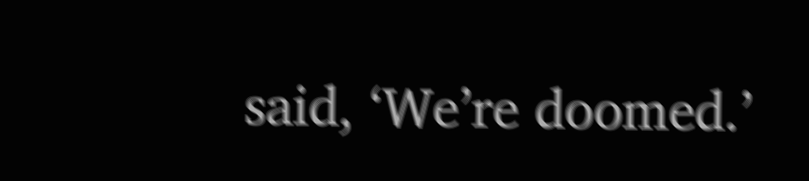said, ‘We’re doomed.’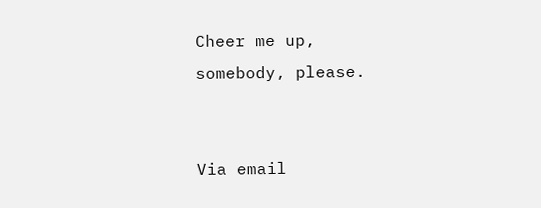Cheer me up, somebody, please.


Via email